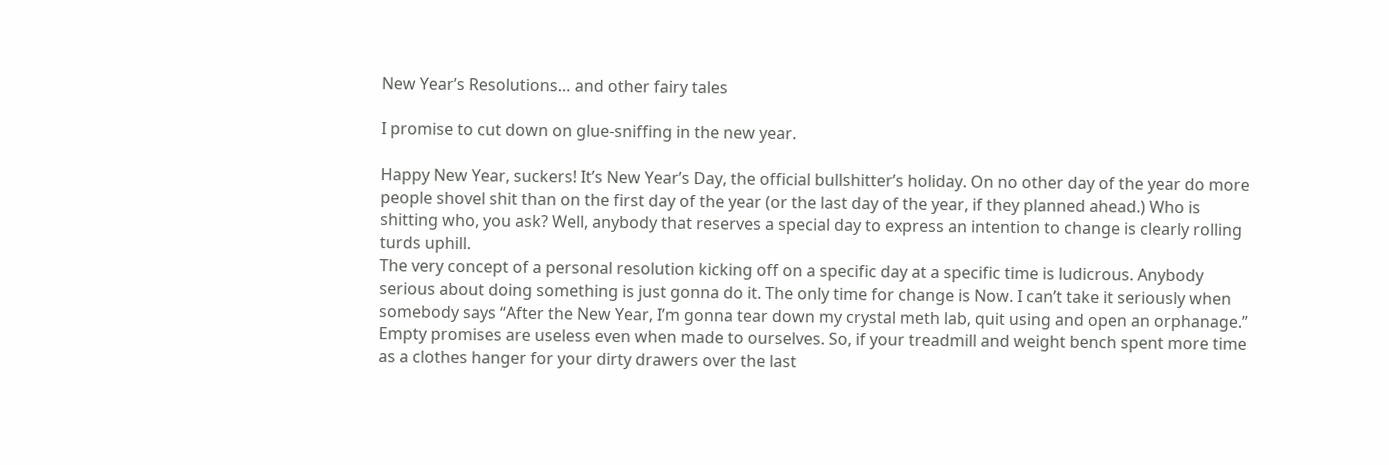New Year’s Resolutions… and other fairy tales

I promise to cut down on glue-sniffing in the new year.

Happy New Year, suckers! It’s New Year’s Day, the official bullshitter’s holiday. On no other day of the year do more people shovel shit than on the first day of the year (or the last day of the year, if they planned ahead.) Who is shitting who, you ask? Well, anybody that reserves a special day to express an intention to change is clearly rolling turds uphill.
The very concept of a personal resolution kicking off on a specific day at a specific time is ludicrous. Anybody serious about doing something is just gonna do it. The only time for change is Now. I can’t take it seriously when somebody says “After the New Year, I’m gonna tear down my crystal meth lab, quit using and open an orphanage.” Empty promises are useless even when made to ourselves. So, if your treadmill and weight bench spent more time as a clothes hanger for your dirty drawers over the last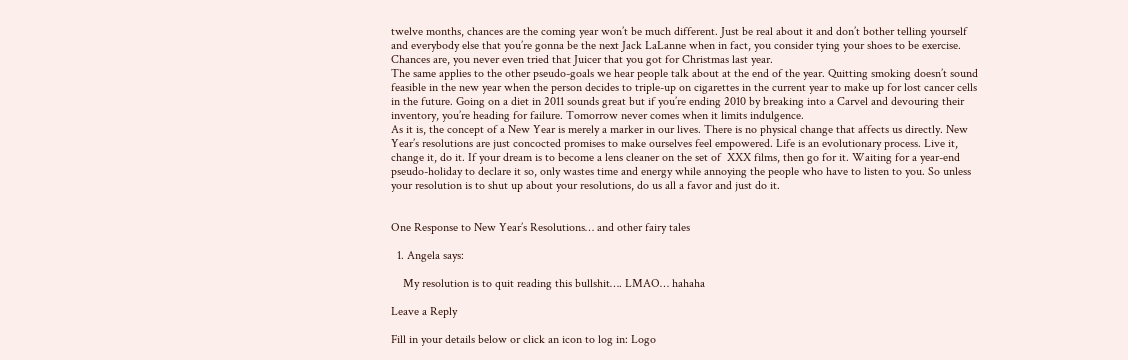twelve months, chances are the coming year won’t be much different. Just be real about it and don’t bother telling yourself and everybody else that you’re gonna be the next Jack LaLanne when in fact, you consider tying your shoes to be exercise. Chances are, you never even tried that Juicer that you got for Christmas last year.
The same applies to the other pseudo-goals we hear people talk about at the end of the year. Quitting smoking doesn’t sound feasible in the new year when the person decides to triple-up on cigarettes in the current year to make up for lost cancer cells in the future. Going on a diet in 2011 sounds great but if you’re ending 2010 by breaking into a Carvel and devouring their inventory, you’re heading for failure. Tomorrow never comes when it limits indulgence.
As it is, the concept of a New Year is merely a marker in our lives. There is no physical change that affects us directly. New Year’s resolutions are just concocted promises to make ourselves feel empowered. Life is an evolutionary process. Live it, change it, do it. If your dream is to become a lens cleaner on the set of  XXX films, then go for it. Waiting for a year-end pseudo-holiday to declare it so, only wastes time and energy while annoying the people who have to listen to you. So unless your resolution is to shut up about your resolutions, do us all a favor and just do it.


One Response to New Year’s Resolutions… and other fairy tales

  1. Angela says:

    My resolution is to quit reading this bullshit…. LMAO… hahaha

Leave a Reply

Fill in your details below or click an icon to log in: Logo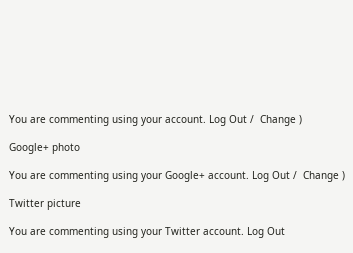You are commenting using your account. Log Out /  Change )

Google+ photo

You are commenting using your Google+ account. Log Out /  Change )

Twitter picture

You are commenting using your Twitter account. Log Out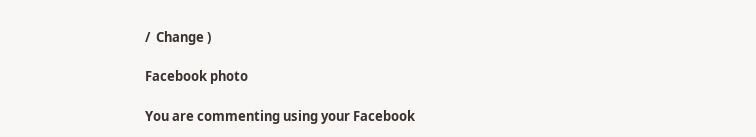/  Change )

Facebook photo

You are commenting using your Facebook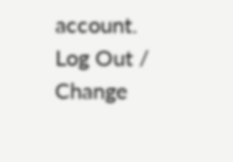account. Log Out /  Change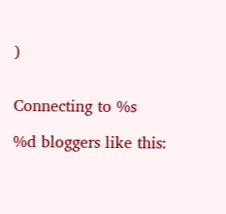)


Connecting to %s

%d bloggers like this: